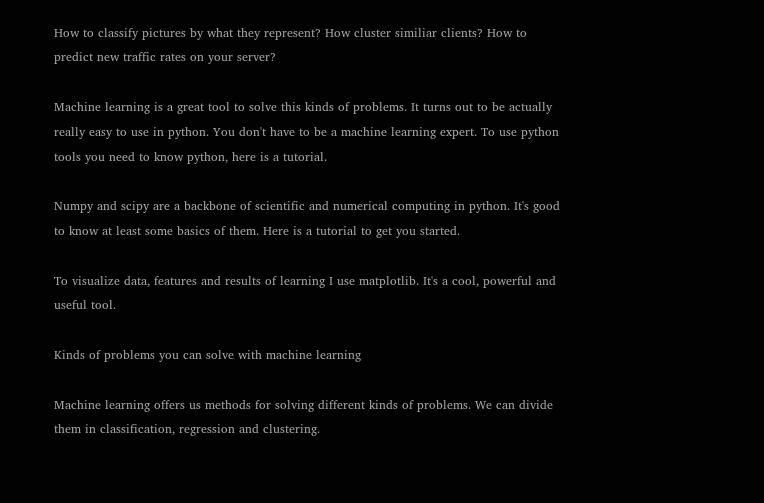How to classify pictures by what they represent? How cluster similiar clients? How to predict new traffic rates on your server?

Machine learning is a great tool to solve this kinds of problems. It turns out to be actually really easy to use in python. You don't have to be a machine learning expert. To use python tools you need to know python, here is a tutorial.

Numpy and scipy are a backbone of scientific and numerical computing in python. It's good to know at least some basics of them. Here is a tutorial to get you started.

To visualize data, features and results of learning I use matplotlib. It's a cool, powerful and useful tool.

Kinds of problems you can solve with machine learning

Machine learning offers us methods for solving different kinds of problems. We can divide them in classification, regression and clustering.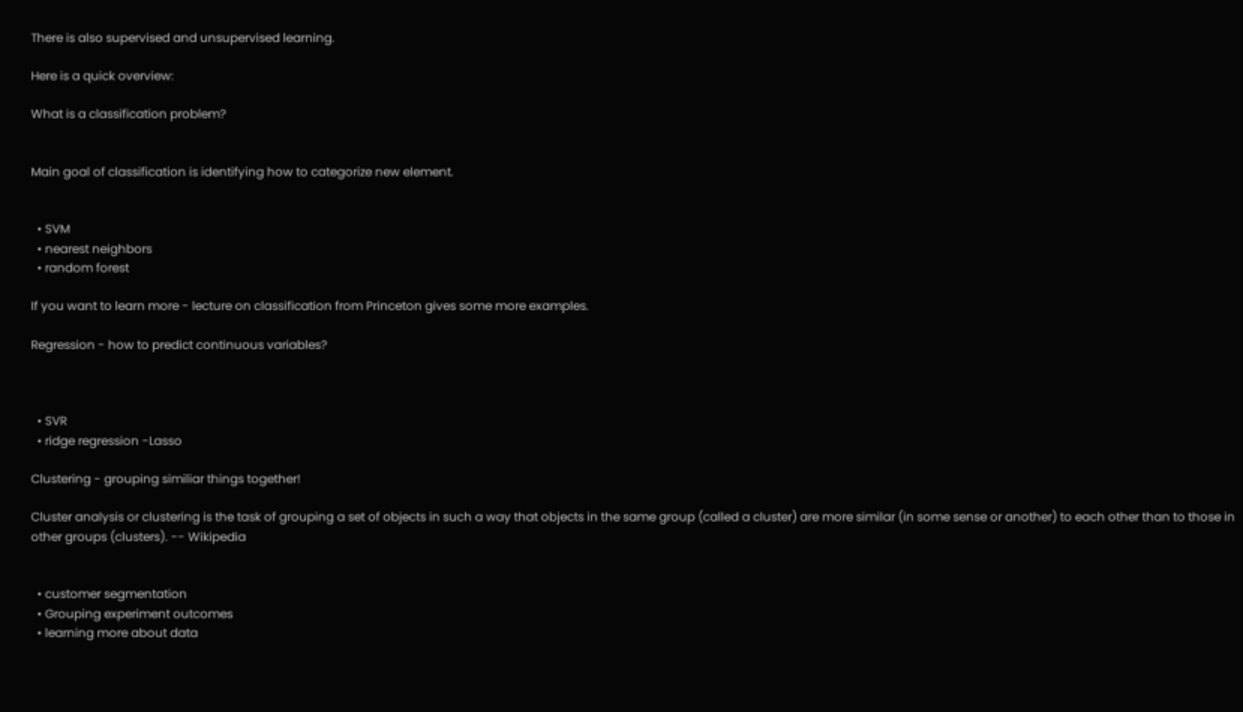There is also supervised and unsupervised learning.

Here is a quick overview:

What is a classification problem?


Main goal of classification is identifying how to categorize new element.


  • SVM
  • nearest neighbors
  • random forest

If you want to learn more - lecture on classification from Princeton gives some more examples.

Regression - how to predict continuous variables?



  • SVR
  • ridge regression -Lasso

Clustering - grouping similiar things together!

Cluster analysis or clustering is the task of grouping a set of objects in such a way that objects in the same group (called a cluster) are more similar (in some sense or another) to each other than to those in other groups (clusters). -- Wikipedia


  • customer segmentation
  • Grouping experiment outcomes
  • learning more about data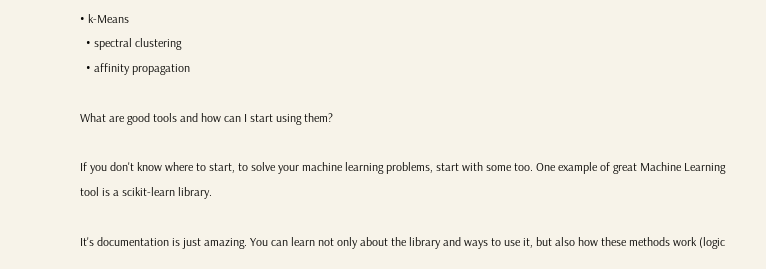• k-Means
  • spectral clustering
  • affinity propagation

What are good tools and how can I start using them?

If you don't know where to start, to solve your machine learning problems, start with some too. One example of great Machine Learning tool is a scikit-learn library.

It's documentation is just amazing. You can learn not only about the library and ways to use it, but also how these methods work (logic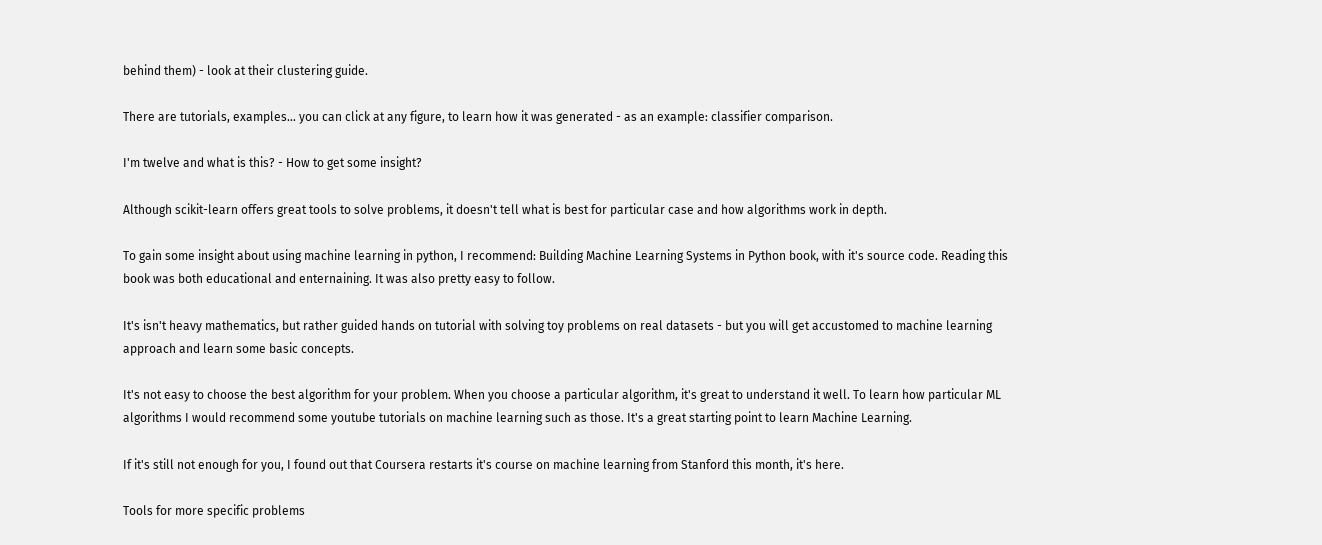behind them) - look at their clustering guide.

There are tutorials, examples... you can click at any figure, to learn how it was generated - as an example: classifier comparison.

I'm twelve and what is this? - How to get some insight?

Although scikit-learn offers great tools to solve problems, it doesn't tell what is best for particular case and how algorithms work in depth.

To gain some insight about using machine learning in python, I recommend: Building Machine Learning Systems in Python book, with it's source code. Reading this book was both educational and enternaining. It was also pretty easy to follow.

It's isn't heavy mathematics, but rather guided hands on tutorial with solving toy problems on real datasets - but you will get accustomed to machine learning approach and learn some basic concepts.

It's not easy to choose the best algorithm for your problem. When you choose a particular algorithm, it's great to understand it well. To learn how particular ML algorithms I would recommend some youtube tutorials on machine learning such as those. It's a great starting point to learn Machine Learning.

If it's still not enough for you, I found out that Coursera restarts it's course on machine learning from Stanford this month, it's here.

Tools for more specific problems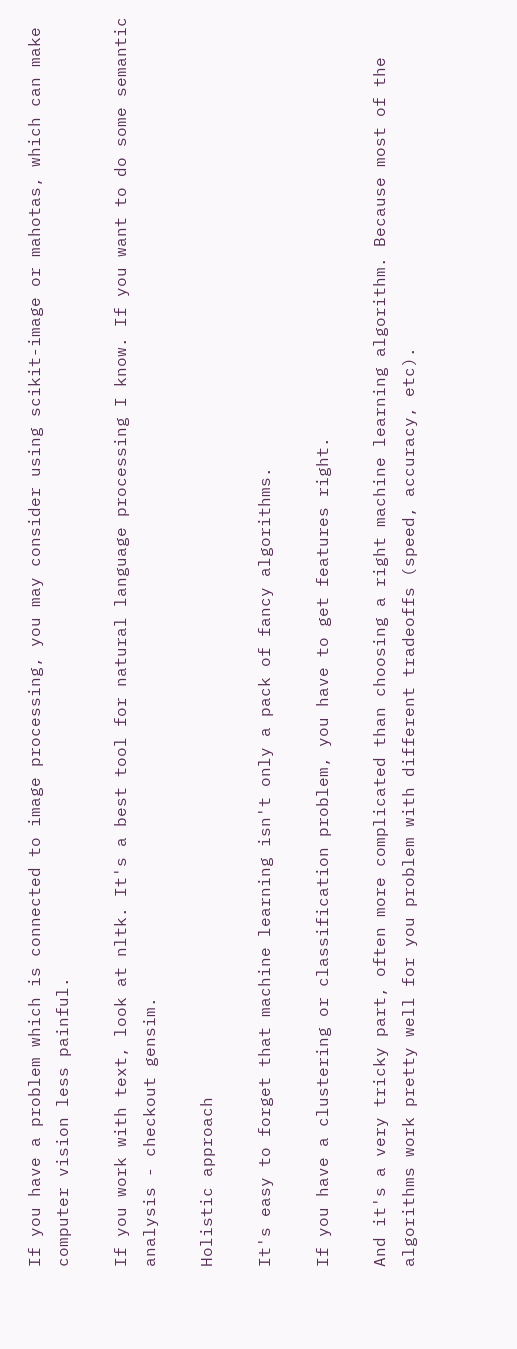If you have a problem which is connected to image processing, you may consider using scikit-image or mahotas, which can make computer vision less painful.

If you work with text, look at nltk. It's a best tool for natural language processing I know. If you want to do some semantic analysis - checkout gensim.

Holistic approach

It's easy to forget that machine learning isn't only a pack of fancy algorithms.

If you have a clustering or classification problem, you have to get features right.

And it's a very tricky part, often more complicated than choosing a right machine learning algorithm. Because most of the algorithms work pretty well for you problem with different tradeoffs (speed, accuracy, etc).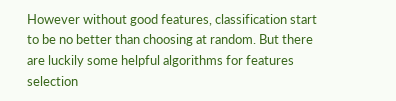However without good features, classification start to be no better than choosing at random. But there are luckily some helpful algorithms for features selection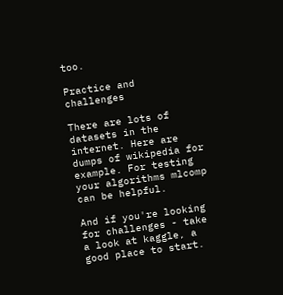too.

Practice and challenges

There are lots of datasets in the internet. Here are dumps of wikipedia for example. For testing your algorithms mlcomp can be helpful.

And if you're looking for challenges - take a look at kaggle, a good place to start.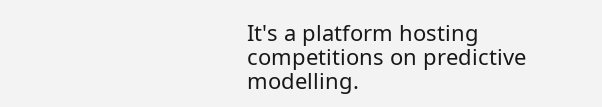It's a platform hosting competitions on predictive modelling.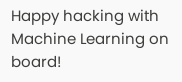Happy hacking with Machine Learning on board!